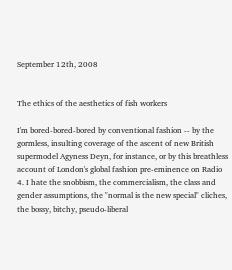September 12th, 2008


The ethics of the aesthetics of fish workers

I'm bored-bored-bored by conventional fashion -- by the gormless, insulting coverage of the ascent of new British supermodel Agyness Deyn, for instance, or by this breathless account of London's global fashion pre-eminence on Radio 4. I hate the snobbism, the commercialism, the class and gender assumptions, the "normal is the new special" cliches, the bossy, bitchy, pseudo-liberal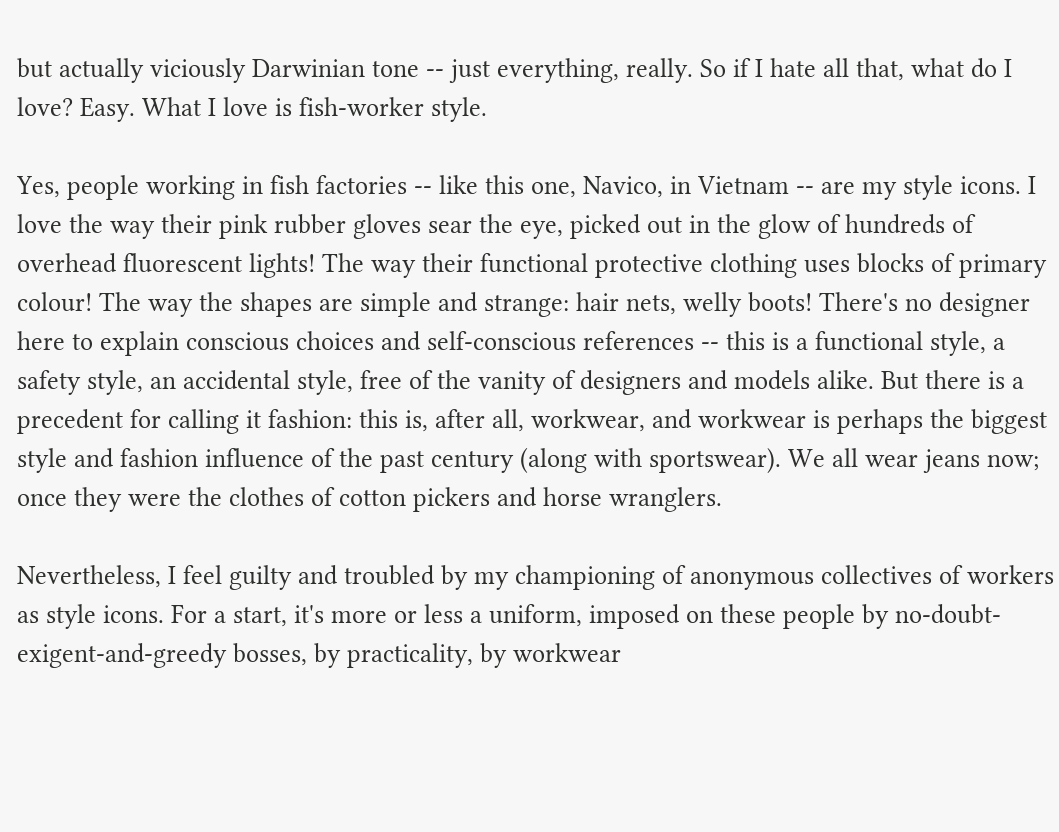but actually viciously Darwinian tone -- just everything, really. So if I hate all that, what do I love? Easy. What I love is fish-worker style.

Yes, people working in fish factories -- like this one, Navico, in Vietnam -- are my style icons. I love the way their pink rubber gloves sear the eye, picked out in the glow of hundreds of overhead fluorescent lights! The way their functional protective clothing uses blocks of primary colour! The way the shapes are simple and strange: hair nets, welly boots! There's no designer here to explain conscious choices and self-conscious references -- this is a functional style, a safety style, an accidental style, free of the vanity of designers and models alike. But there is a precedent for calling it fashion: this is, after all, workwear, and workwear is perhaps the biggest style and fashion influence of the past century (along with sportswear). We all wear jeans now; once they were the clothes of cotton pickers and horse wranglers.

Nevertheless, I feel guilty and troubled by my championing of anonymous collectives of workers as style icons. For a start, it's more or less a uniform, imposed on these people by no-doubt-exigent-and-greedy bosses, by practicality, by workwear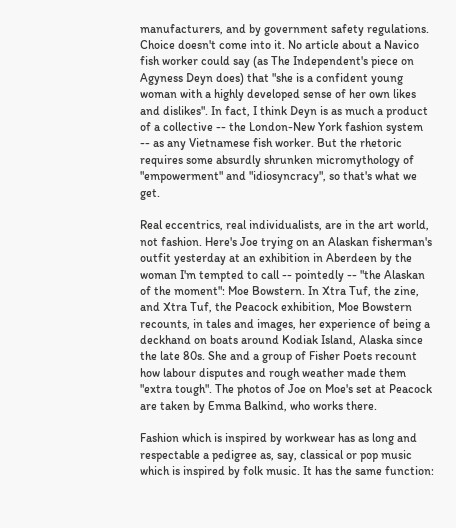manufacturers, and by government safety regulations. Choice doesn't come into it. No article about a Navico fish worker could say (as The Independent's piece on Agyness Deyn does) that "she is a confident young woman with a highly developed sense of her own likes and dislikes". In fact, I think Deyn is as much a product of a collective -- the London-New York fashion system -- as any Vietnamese fish worker. But the rhetoric requires some absurdly shrunken micromythology of "empowerment" and "idiosyncracy", so that's what we get.

Real eccentrics, real individualists, are in the art world, not fashion. Here's Joe trying on an Alaskan fisherman's outfit yesterday at an exhibition in Aberdeen by the woman I'm tempted to call -- pointedly -- "the Alaskan of the moment": Moe Bowstern. In Xtra Tuf, the zine, and Xtra Tuf, the Peacock exhibition, Moe Bowstern recounts, in tales and images, her experience of being a deckhand on boats around Kodiak Island, Alaska since the late 80s. She and a group of Fisher Poets recount how labour disputes and rough weather made them "extra tough". The photos of Joe on Moe's set at Peacock are taken by Emma Balkind, who works there.

Fashion which is inspired by workwear has as long and respectable a pedigree as, say, classical or pop music which is inspired by folk music. It has the same function: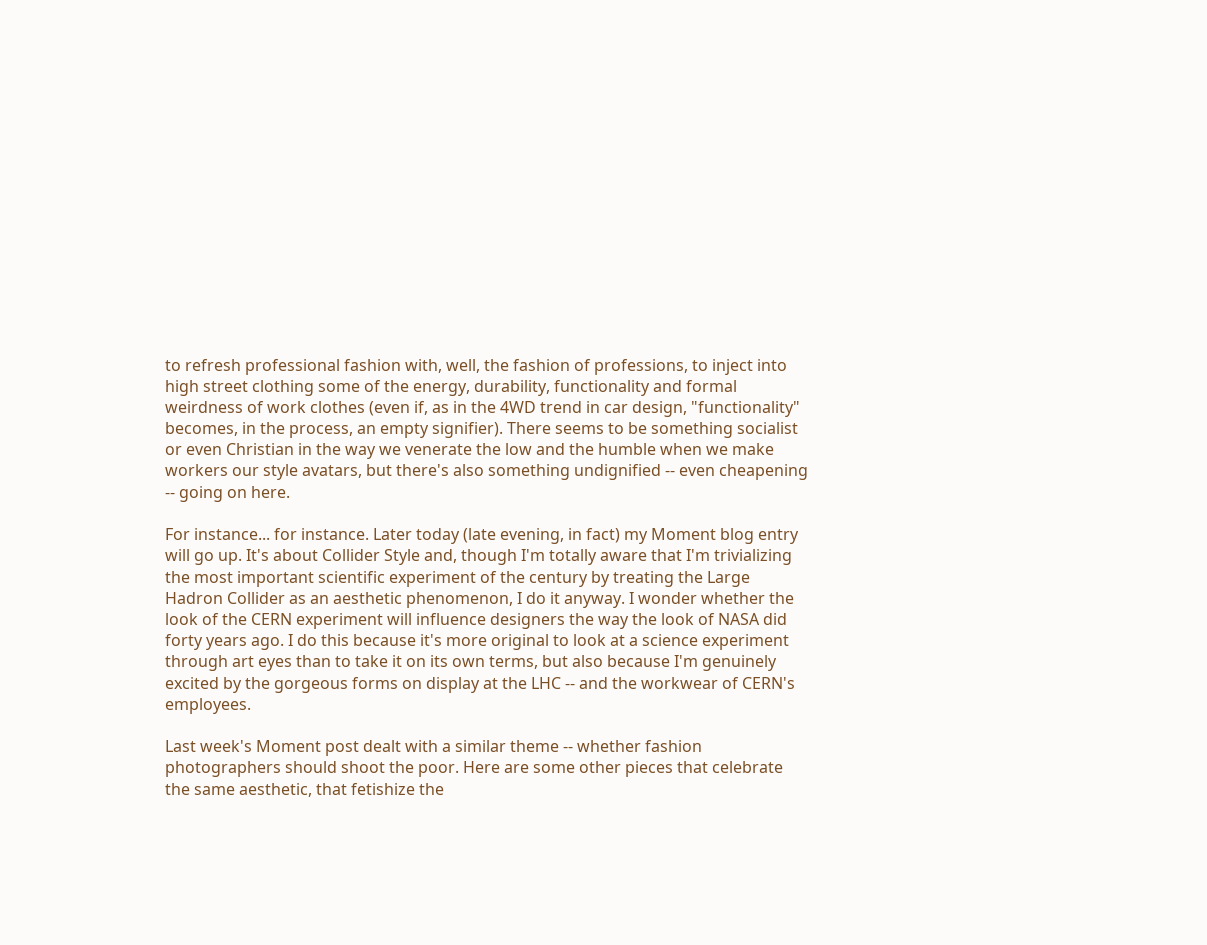to refresh professional fashion with, well, the fashion of professions, to inject into high street clothing some of the energy, durability, functionality and formal weirdness of work clothes (even if, as in the 4WD trend in car design, "functionality" becomes, in the process, an empty signifier). There seems to be something socialist or even Christian in the way we venerate the low and the humble when we make workers our style avatars, but there's also something undignified -- even cheapening -- going on here.

For instance... for instance. Later today (late evening, in fact) my Moment blog entry will go up. It's about Collider Style and, though I'm totally aware that I'm trivializing the most important scientific experiment of the century by treating the Large Hadron Collider as an aesthetic phenomenon, I do it anyway. I wonder whether the look of the CERN experiment will influence designers the way the look of NASA did forty years ago. I do this because it's more original to look at a science experiment through art eyes than to take it on its own terms, but also because I'm genuinely excited by the gorgeous forms on display at the LHC -- and the workwear of CERN's employees.

Last week's Moment post dealt with a similar theme -- whether fashion photographers should shoot the poor. Here are some other pieces that celebrate the same aesthetic, that fetishize the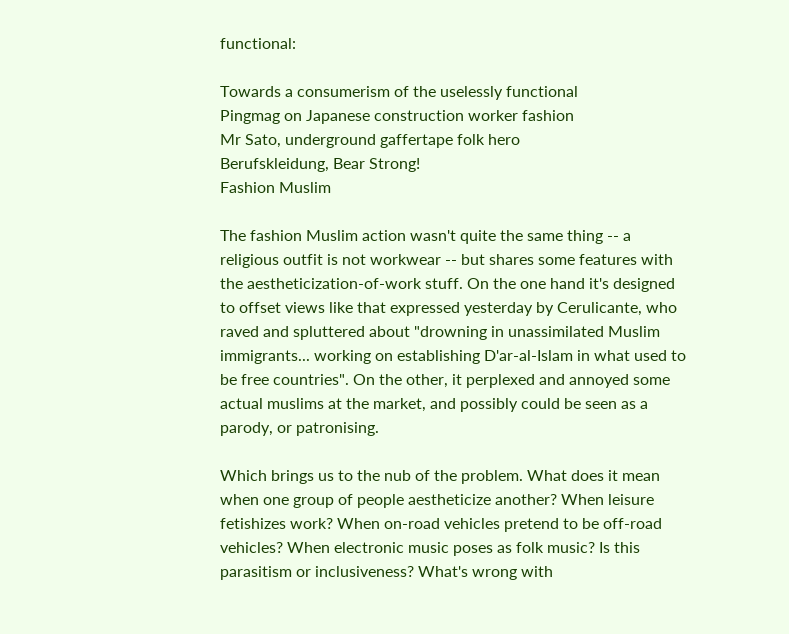functional:

Towards a consumerism of the uselessly functional
Pingmag on Japanese construction worker fashion
Mr Sato, underground gaffertape folk hero
Berufskleidung, Bear Strong!
Fashion Muslim

The fashion Muslim action wasn't quite the same thing -- a religious outfit is not workwear -- but shares some features with the aestheticization-of-work stuff. On the one hand it's designed to offset views like that expressed yesterday by Cerulicante, who raved and spluttered about "drowning in unassimilated Muslim immigrants... working on establishing D'ar-al-Islam in what used to be free countries". On the other, it perplexed and annoyed some actual muslims at the market, and possibly could be seen as a parody, or patronising.

Which brings us to the nub of the problem. What does it mean when one group of people aestheticize another? When leisure fetishizes work? When on-road vehicles pretend to be off-road vehicles? When electronic music poses as folk music? Is this parasitism or inclusiveness? What's wrong with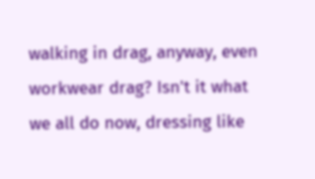walking in drag, anyway, even workwear drag? Isn't it what we all do now, dressing like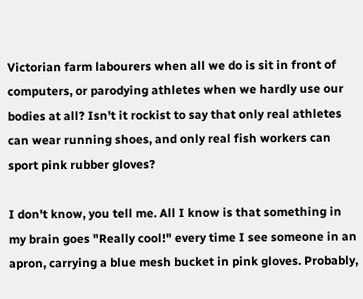Victorian farm labourers when all we do is sit in front of computers, or parodying athletes when we hardly use our bodies at all? Isn't it rockist to say that only real athletes can wear running shoes, and only real fish workers can sport pink rubber gloves?

I don't know, you tell me. All I know is that something in my brain goes "Really cool!" every time I see someone in an apron, carrying a blue mesh bucket in pink gloves. Probably,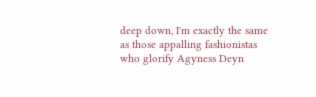deep down, I'm exactly the same as those appalling fashionistas who glorify Agyness Deyn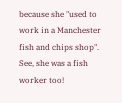because she "used to work in a Manchester fish and chips shop". See, she was a fish worker too!